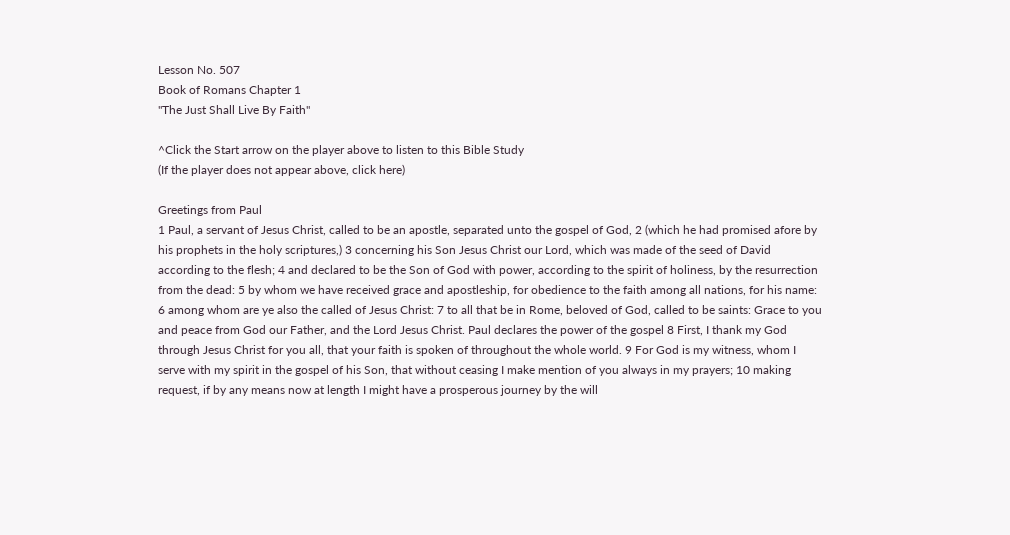Lesson No. 507
Book of Romans Chapter 1
"The Just Shall Live By Faith"

^Click the Start arrow on the player above to listen to this Bible Study
(If the player does not appear above, click here)

Greetings from Paul
1 Paul, a servant of Jesus Christ, called to be an apostle, separated unto the gospel of God, 2 (which he had promised afore by his prophets in the holy scriptures,) 3 concerning his Son Jesus Christ our Lord, which was made of the seed of David according to the flesh; 4 and declared to be the Son of God with power, according to the spirit of holiness, by the resurrection from the dead: 5 by whom we have received grace and apostleship, for obedience to the faith among all nations, for his name: 6 among whom are ye also the called of Jesus Christ: 7 to all that be in Rome, beloved of God, called to be saints: Grace to you and peace from God our Father, and the Lord Jesus Christ. Paul declares the power of the gospel 8 First, I thank my God through Jesus Christ for you all, that your faith is spoken of throughout the whole world. 9 For God is my witness, whom I serve with my spirit in the gospel of his Son, that without ceasing I make mention of you always in my prayers; 10 making request, if by any means now at length I might have a prosperous journey by the will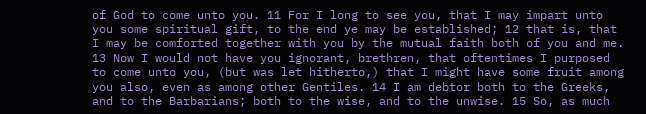of God to come unto you. 11 For I long to see you, that I may impart unto you some spiritual gift, to the end ye may be established; 12 that is, that I may be comforted together with you by the mutual faith both of you and me. 13 Now I would not have you ignorant, brethren, that oftentimes I purposed to come unto you, (but was let hitherto,) that I might have some fruit among you also, even as among other Gentiles. 14 I am debtor both to the Greeks, and to the Barbarians; both to the wise, and to the unwise. 15 So, as much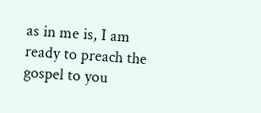as in me is, I am ready to preach the gospel to you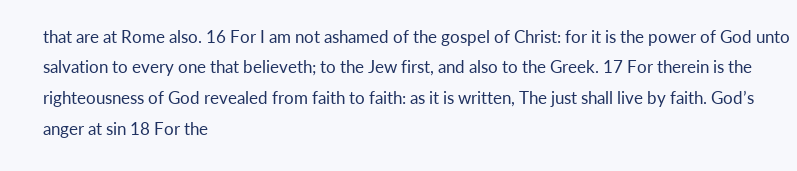that are at Rome also. 16 For I am not ashamed of the gospel of Christ: for it is the power of God unto salvation to every one that believeth; to the Jew first, and also to the Greek. 17 For therein is the righteousness of God revealed from faith to faith: as it is written, The just shall live by faith. God’s anger at sin 18 For the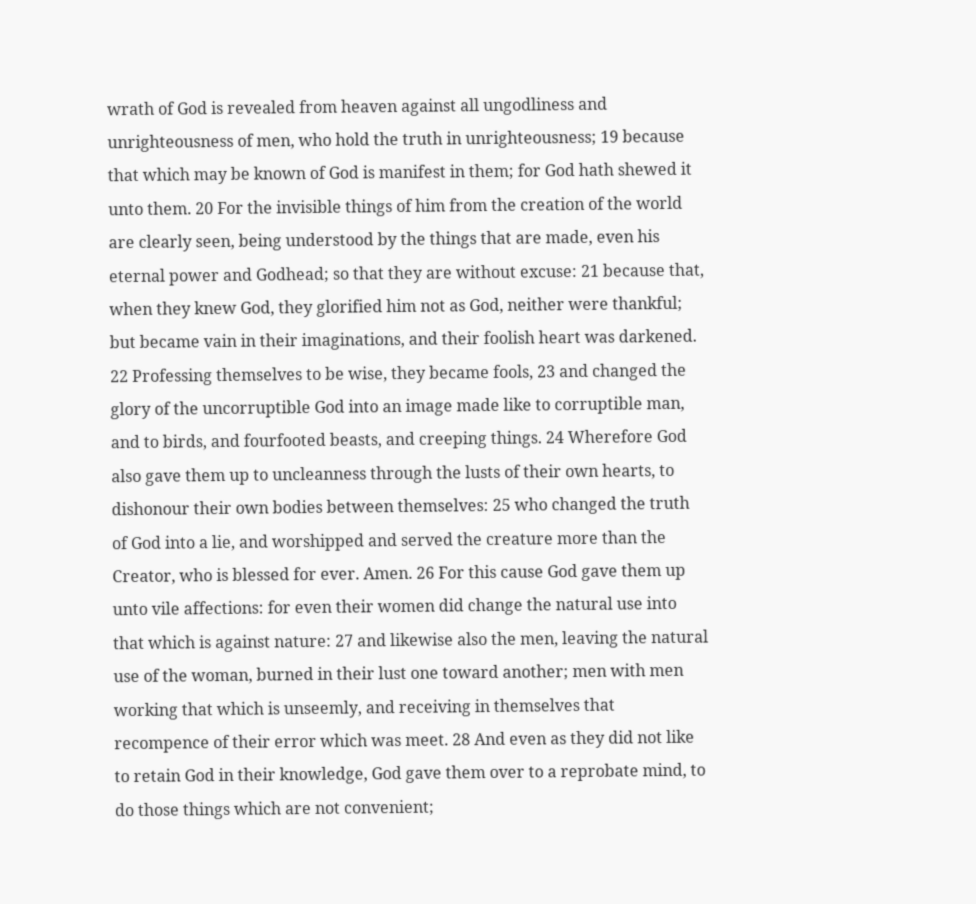wrath of God is revealed from heaven against all ungodliness and unrighteousness of men, who hold the truth in unrighteousness; 19 because that which may be known of God is manifest in them; for God hath shewed it unto them. 20 For the invisible things of him from the creation of the world are clearly seen, being understood by the things that are made, even his eternal power and Godhead; so that they are without excuse: 21 because that, when they knew God, they glorified him not as God, neither were thankful; but became vain in their imaginations, and their foolish heart was darkened. 22 Professing themselves to be wise, they became fools, 23 and changed the glory of the uncorruptible God into an image made like to corruptible man, and to birds, and fourfooted beasts, and creeping things. 24 Wherefore God also gave them up to uncleanness through the lusts of their own hearts, to dishonour their own bodies between themselves: 25 who changed the truth of God into a lie, and worshipped and served the creature more than the Creator, who is blessed for ever. Amen. 26 For this cause God gave them up unto vile affections: for even their women did change the natural use into that which is against nature: 27 and likewise also the men, leaving the natural use of the woman, burned in their lust one toward another; men with men working that which is unseemly, and receiving in themselves that recompence of their error which was meet. 28 And even as they did not like to retain God in their knowledge, God gave them over to a reprobate mind, to do those things which are not convenient;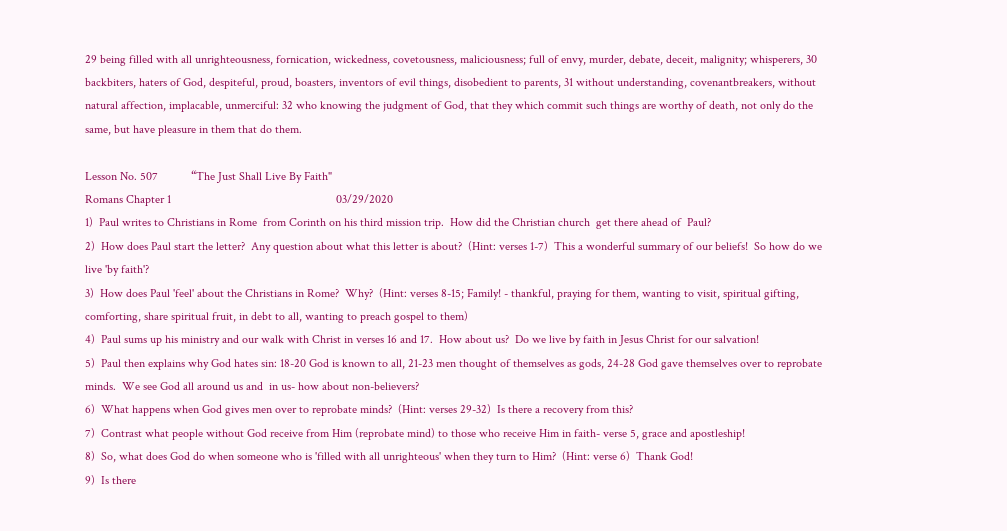29 being filled with all unrighteousness, fornication, wickedness, covetousness, maliciousness; full of envy, murder, debate, deceit, malignity; whisperers, 30 backbiters, haters of God, despiteful, proud, boasters, inventors of evil things, disobedient to parents, 31 without understanding, covenantbreakers, without natural affection, implacable, unmerciful: 32 who knowing the judgment of God, that they which commit such things are worthy of death, not only do the same, but have pleasure in them that do them.

Lesson No. 507           “The Just Shall Live By Faith"
Romans Chapter 1                                                       03/29/2020
1)  Paul writes to Christians in Rome  from Corinth on his third mission trip.  How did the Christian church  get there ahead of  Paul?
2)  How does Paul start the letter?  Any question about what this letter is about?  (Hint: verses 1-7)  This a wonderful summary of our beliefs!  So how do we live 'by faith'?
3)  How does Paul 'feel' about the Christians in Rome?  Why?  (Hint: verses 8-15; Family! - thankful, praying for them, wanting to visit, spiritual gifting, comforting, share spiritual fruit, in debt to all, wanting to preach gospel to them)
4)  Paul sums up his ministry and our walk with Christ in verses 16 and 17.  How about us?  Do we live by faith in Jesus Christ for our salvation!
5)  Paul then explains why God hates sin: 18-20 God is known to all, 21-23 men thought of themselves as gods, 24-28 God gave themselves over to reprobate minds.  We see God all around us and  in us- how about non-believers?
6)  What happens when God gives men over to reprobate minds?  (Hint: verses 29-32)  Is there a recovery from this?
7)  Contrast what people without God receive from Him (reprobate mind) to those who receive Him in faith- verse 5, grace and apostleship!
8)  So, what does God do when someone who is 'filled with all unrighteous' when they turn to Him?  (Hint: verse 6)  Thank God!
9)  Is there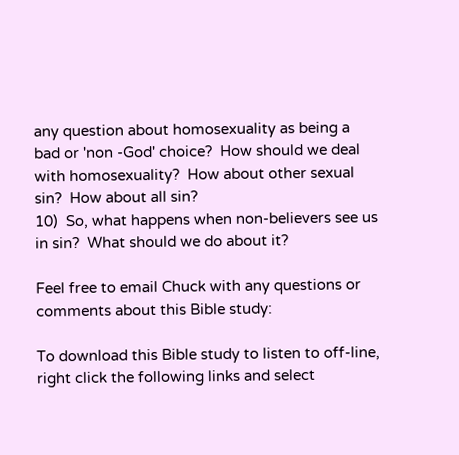any question about homosexuality as being a bad or 'non -God' choice?  How should we deal with homosexuality?  How about other sexual sin?  How about all sin?
10)  So, what happens when non-believers see us in sin?  What should we do about it?

Feel free to email Chuck with any questions or comments about this Bible study:

To download this Bible study to listen to off-line, right click the following links and select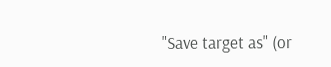"Save target as" (or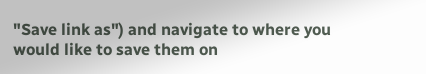"Save link as") and navigate to where you would like to save them on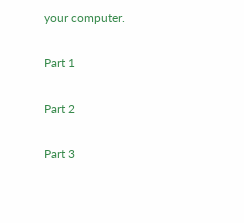your computer.

Part 1

Part 2

Part 3